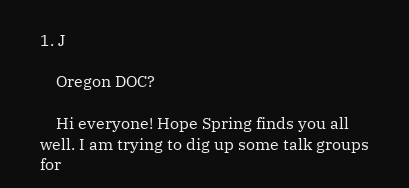1. J

    Oregon DOC?

    Hi everyone! Hope Spring finds you all well. I am trying to dig up some talk groups for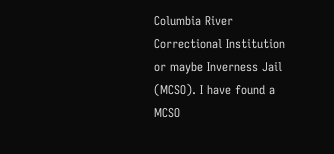Columbia River Correctional Institution or maybe Inverness Jail (MCSO). I have found a MCSO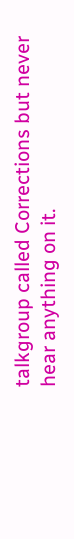talkgroup called Corrections but never hear anything on it.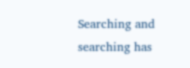Searching and searching has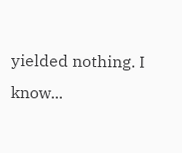yielded nothing. I know...